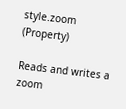style.zoom (Property)

Reads and writes a zoom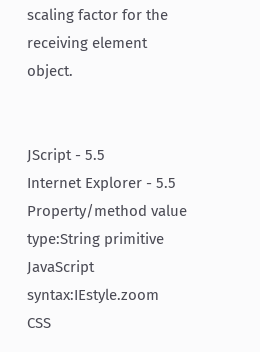scaling factor for the receiving element object.


JScript - 5.5
Internet Explorer - 5.5
Property/method value type:String primitive
JavaScript syntax:IEstyle.zoom
CSS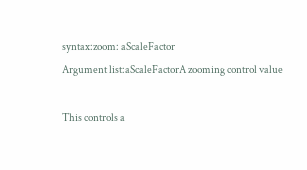syntax:zoom: aScaleFactor
Argument list:aScaleFactorA zooming control value

This controls a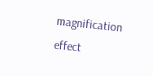magnification effect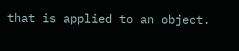that is applied to an object.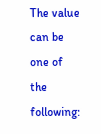The value can be one of the following: